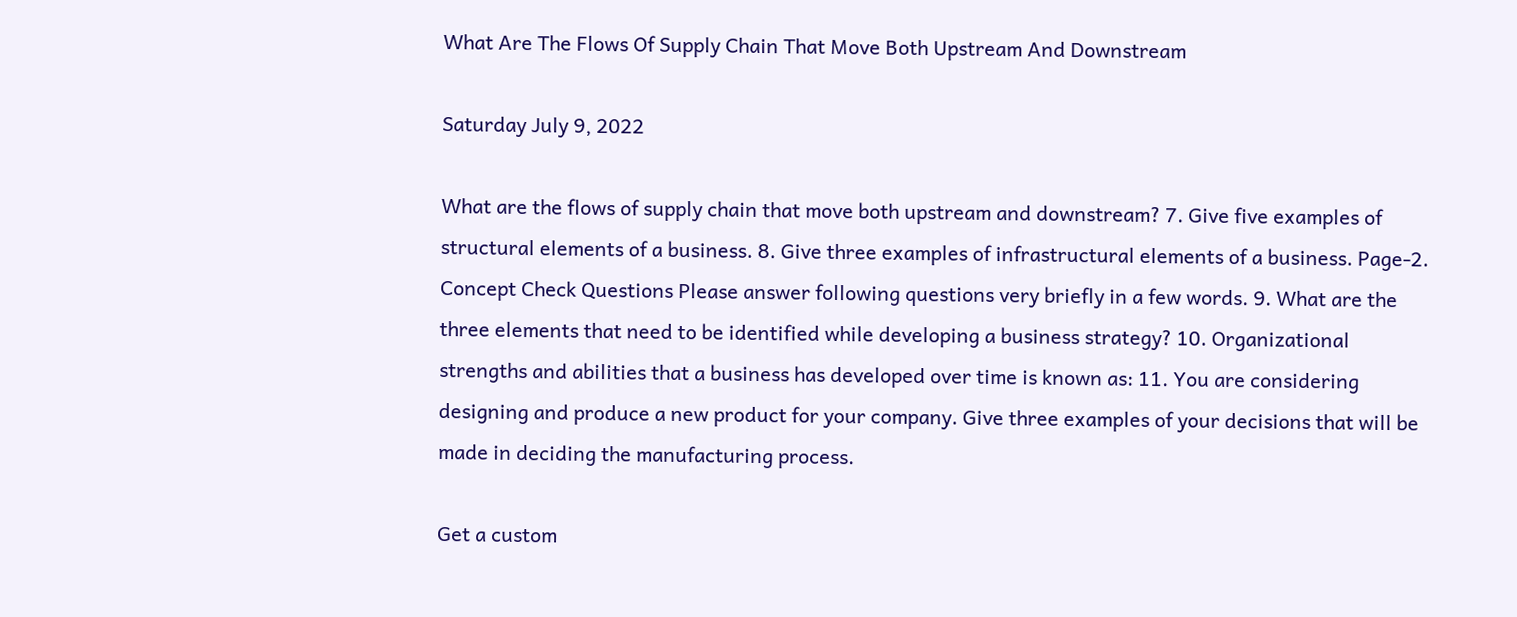What Are The Flows Of Supply Chain That Move Both Upstream And Downstream

Saturday July 9, 2022

What are the flows of supply chain that move both upstream and downstream? 7. Give five examples of structural elements of a business. 8. Give three examples of infrastructural elements of a business. Page-2. Concept Check Questions Please answer following questions very briefly in a few words. 9. What are the three elements that need to be identified while developing a business strategy? 10. Organizational strengths and abilities that a business has developed over time is known as: 11. You are considering designing and produce a new product for your company. Give three examples of your decisions that will be made in deciding the manufacturing process.

Get a custom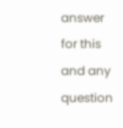answer for this and any question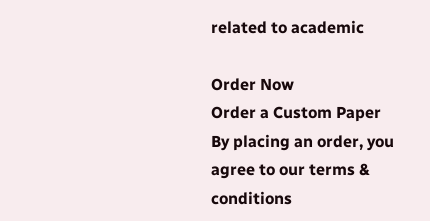related to academic

Order Now
Order a Custom Paper
By placing an order, you agree to our terms & conditions